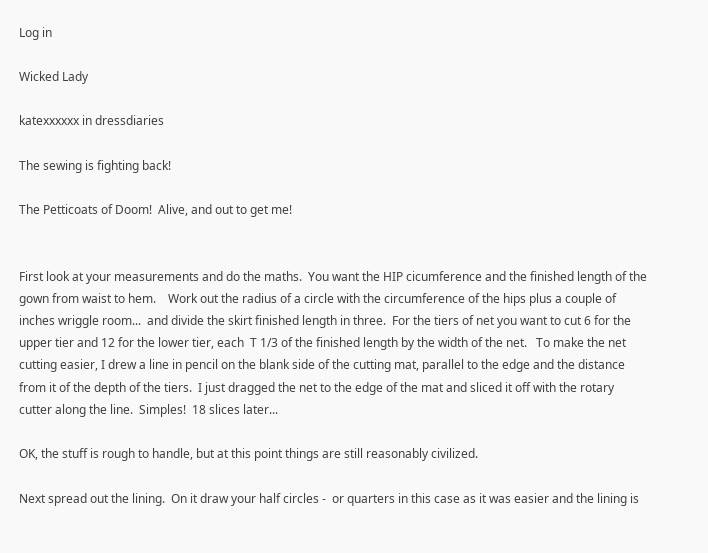Log in

Wicked Lady

katexxxxxx in dressdiaries

The sewing is fighting back!

The Petticoats of Doom!  Alive, and out to get me!


First look at your measurements and do the maths.  You want the HIP cicumference and the finished length of the gown from waist to hem.    Work out the radius of a circle with the circumference of the hips plus a couple of inches wriggle room...  and divide the skirt finished length in three.  For the tiers of net you want to cut 6 for the upper tier and 12 for the lower tier, each  T 1/3 of the finished length by the width of the net.   To make the net cutting easier, I drew a line in pencil on the blank side of the cutting mat, parallel to the edge and the distance from it of the depth of the tiers.  I just dragged the net to the edge of the mat and sliced it off with the rotary cutter along the line.  Simples!  18 slices later...

OK, the stuff is rough to handle, but at this point things are still reasonably civilized.

Next spread out the lining.  On it draw your half circles -  or quarters in this case as it was easier and the lining is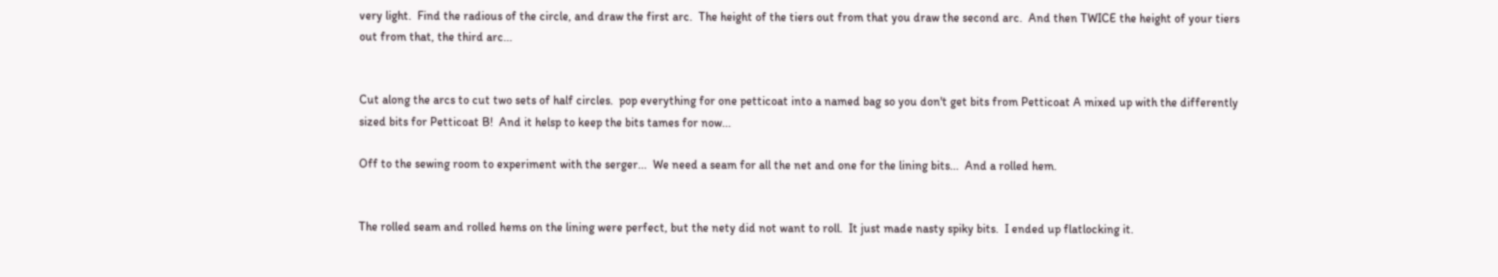very light.  Find the radious of the circle, and draw the first arc.  The height of the tiers out from that you draw the second arc.  And then TWICE the height of your tiers out from that, the third arc...


Cut along the arcs to cut two sets of half circles.  pop everything for one petticoat into a named bag so you don't get bits from Petticoat A mixed up with the differently sized bits for Petticoat B!  And it helsp to keep the bits tames for now...

Off to the sewing room to experiment with the serger...  We need a seam for all the net and one for the lining bits...  And a rolled hem.


The rolled seam and rolled hems on the lining were perfect, but the nety did not want to roll.  It just made nasty spiky bits.  I ended up flatlocking it.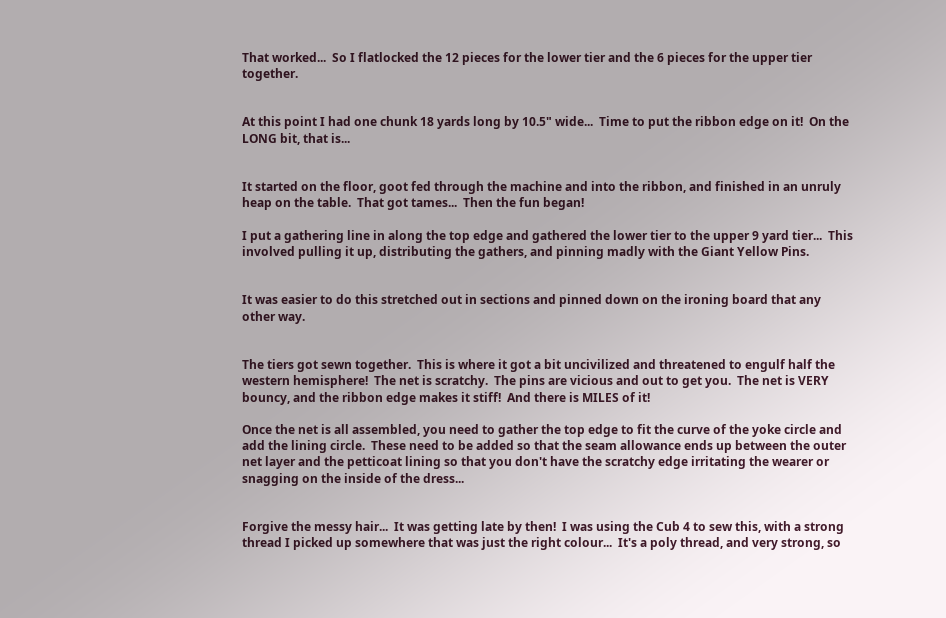That worked...  So I flatlocked the 12 pieces for the lower tier and the 6 pieces for the upper tier together.


At this point I had one chunk 18 yards long by 10.5" wide...  Time to put the ribbon edge on it!  On the LONG bit, that is...


It started on the floor, goot fed through the machine and into the ribbon, and finished in an unruly heap on the table.  That got tames...  Then the fun began!

I put a gathering line in along the top edge and gathered the lower tier to the upper 9 yard tier...  This involved pulling it up, distributing the gathers, and pinning madly with the Giant Yellow Pins.


It was easier to do this stretched out in sections and pinned down on the ironing board that any other way.


The tiers got sewn together.  This is where it got a bit uncivilized and threatened to engulf half the western hemisphere!  The net is scratchy.  The pins are vicious and out to get you.  The net is VERY bouncy, and the ribbon edge makes it stiff!  And there is MILES of it!

Once the net is all assembled, you need to gather the top edge to fit the curve of the yoke circle and add the lining circle.  These need to be added so that the seam allowance ends up between the outer net layer and the petticoat lining so that you don't have the scratchy edge irritating the wearer or snagging on the inside of the dress...


Forgive the messy hair...  It was getting late by then!  I was using the Cub 4 to sew this, with a strong thread I picked up somewhere that was just the right colour...  It's a poly thread, and very strong, so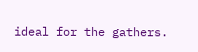ideal for the gathers.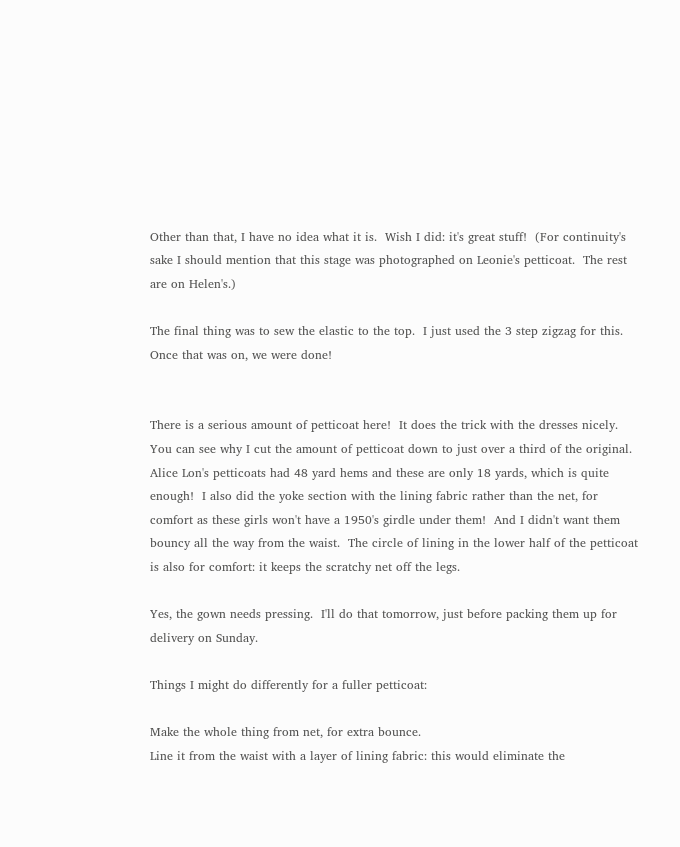Other than that, I have no idea what it is.  Wish I did: it's great stuff!  (For continuity's sake I should mention that this stage was photographed on Leonie's petticoat.  The rest are on Helen's.)

The final thing was to sew the elastic to the top.  I just used the 3 step zigzag for this.  Once that was on, we were done!


There is a serious amount of petticoat here!  It does the trick with the dresses nicely.  You can see why I cut the amount of petticoat down to just over a third of the original.  Alice Lon's petticoats had 48 yard hems and these are only 18 yards, which is quite enough!  I also did the yoke section with the lining fabric rather than the net, for comfort as these girls won't have a 1950's girdle under them!  And I didn't want them bouncy all the way from the waist.  The circle of lining in the lower half of the petticoat is also for comfort: it keeps the scratchy net off the legs.

Yes, the gown needs pressing.  I'll do that tomorrow, just before packing them up for delivery on Sunday.

Things I might do differently for a fuller petticoat:

Make the whole thing from net, for extra bounce.
Line it from the waist with a layer of lining fabric: this would eliminate the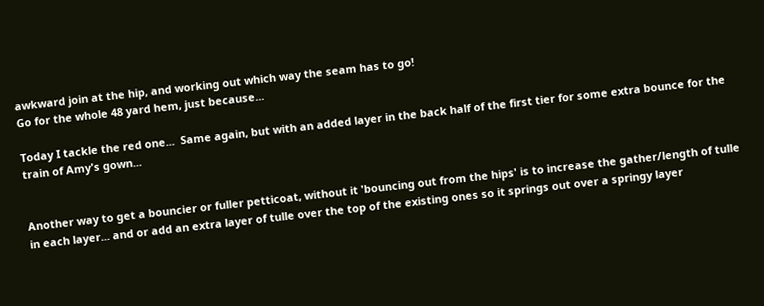awkward join at the hip, and working out which way the seam has to go!
Go for the whole 48 yard hem, just because...

Today I tackle the red one...  Same again, but with an added layer in the back half of the first tier for some extra bounce for the train of Amy's gown...


Another way to get a bouncier or fuller petticoat, without it 'bouncing out from the hips' is to increase the gather/length of tulle in each layer... and or add an extra layer of tulle over the top of the existing ones so it springs out over a springy layer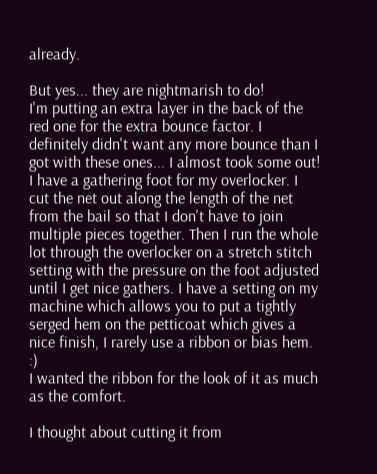already.

But yes... they are nightmarish to do!
I'm putting an extra layer in the back of the red one for the extra bounce factor. I definitely didn't want any more bounce than I got with these ones... I almost took some out!
I have a gathering foot for my overlocker. I cut the net out along the length of the net from the bail so that I don't have to join multiple pieces together. Then I run the whole lot through the overlocker on a stretch stitch setting with the pressure on the foot adjusted until I get nice gathers. I have a setting on my machine which allows you to put a tightly serged hem on the petticoat which gives a nice finish, I rarely use a ribbon or bias hem. :)
I wanted the ribbon for the look of it as much as the comfort.

I thought about cutting it from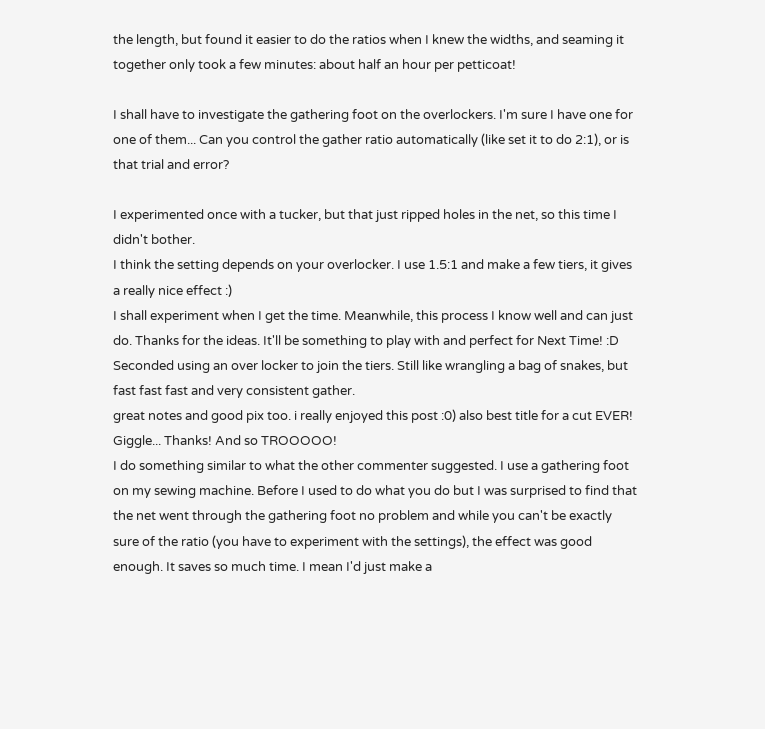the length, but found it easier to do the ratios when I knew the widths, and seaming it together only took a few minutes: about half an hour per petticoat!

I shall have to investigate the gathering foot on the overlockers. I'm sure I have one for one of them... Can you control the gather ratio automatically (like set it to do 2:1), or is that trial and error?

I experimented once with a tucker, but that just ripped holes in the net, so this time I didn't bother.
I think the setting depends on your overlocker. I use 1.5:1 and make a few tiers, it gives a really nice effect :)
I shall experiment when I get the time. Meanwhile, this process I know well and can just do. Thanks for the ideas. It'll be something to play with and perfect for Next Time! :D
Seconded using an over locker to join the tiers. Still like wrangling a bag of snakes, but fast fast fast and very consistent gather.
great notes and good pix too. i really enjoyed this post :0) also best title for a cut EVER!
Giggle... Thanks! And so TROOOOO!
I do something similar to what the other commenter suggested. I use a gathering foot on my sewing machine. Before I used to do what you do but I was surprised to find that the net went through the gathering foot no problem and while you can't be exactly sure of the ratio (you have to experiment with the settings), the effect was good enough. It saves so much time. I mean I'd just make a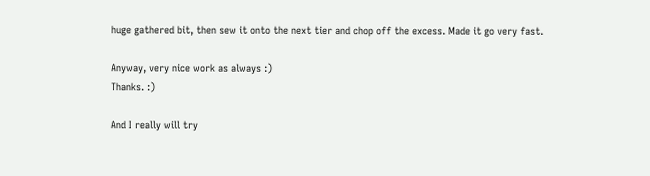huge gathered bit, then sew it onto the next tier and chop off the excess. Made it go very fast.

Anyway, very nice work as always :)
Thanks. :)

And I really will try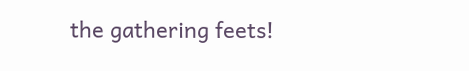the gathering feets!